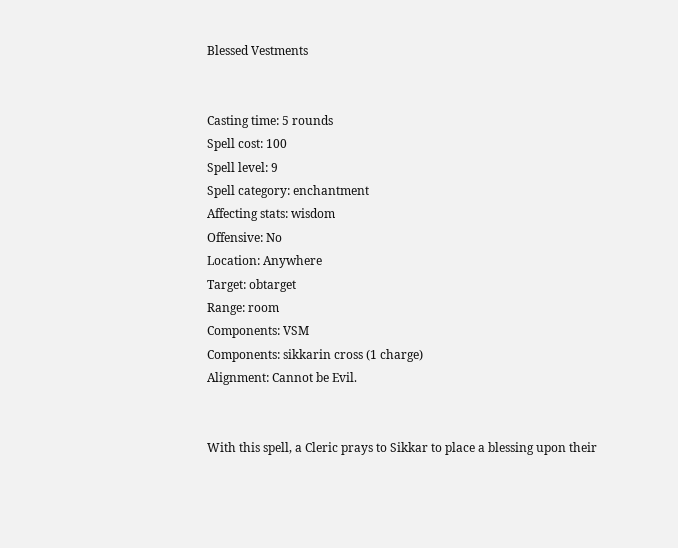Blessed Vestments


Casting time: 5 rounds
Spell cost: 100
Spell level: 9
Spell category: enchantment
Affecting stats: wisdom
Offensive: No
Location: Anywhere
Target: obtarget
Range: room
Components: VSM
Components: sikkarin cross (1 charge)
Alignment: Cannot be Evil.


With this spell, a Cleric prays to Sikkar to place a blessing upon their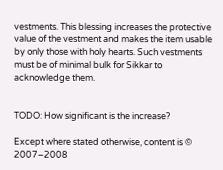vestments. This blessing increases the protective value of the vestment and makes the item usable by only those with holy hearts. Such vestments must be of minimal bulk for Sikkar to acknowledge them.


TODO: How significant is the increase?

Except where stated otherwise, content is © 2007–2008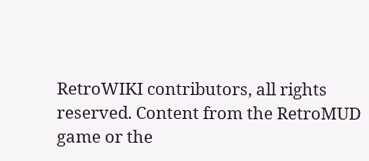RetroWIKI contributors, all rights reserved. Content from the RetroMUD game or the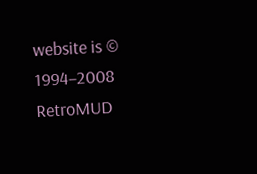website is © 1994–2008 RetroMUD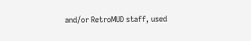and/or RetroMUD staff, used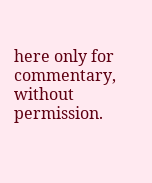here only for commentary, without permission.